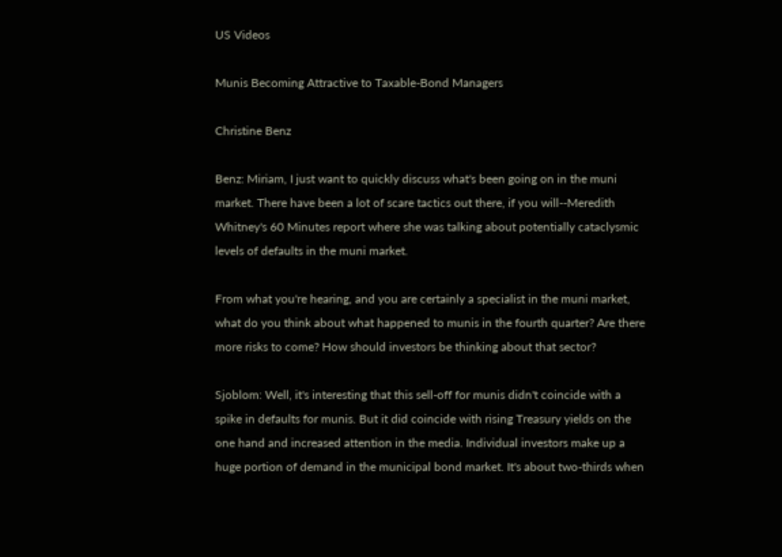US Videos

Munis Becoming Attractive to Taxable-Bond Managers

Christine Benz

Benz: Miriam, I just want to quickly discuss what's been going on in the muni market. There have been a lot of scare tactics out there, if you will--Meredith Whitney's 60 Minutes report where she was talking about potentially cataclysmic levels of defaults in the muni market.

From what you're hearing, and you are certainly a specialist in the muni market, what do you think about what happened to munis in the fourth quarter? Are there more risks to come? How should investors be thinking about that sector?

Sjoblom: Well, it's interesting that this sell-off for munis didn't coincide with a spike in defaults for munis. But it did coincide with rising Treasury yields on the one hand and increased attention in the media. Individual investors make up a huge portion of demand in the municipal bond market. It's about two-thirds when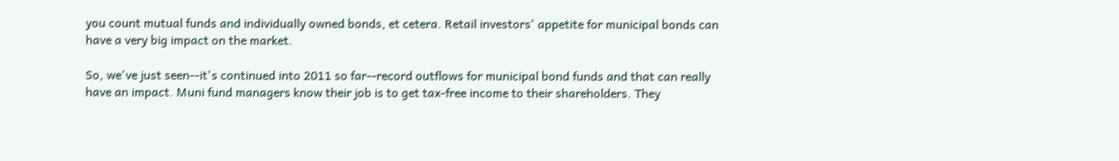you count mutual funds and individually owned bonds, et cetera. Retail investors' appetite for municipal bonds can have a very big impact on the market.

So, we've just seen--it's continued into 2011 so far--record outflows for municipal bond funds and that can really have an impact. Muni fund managers know their job is to get tax-free income to their shareholders. They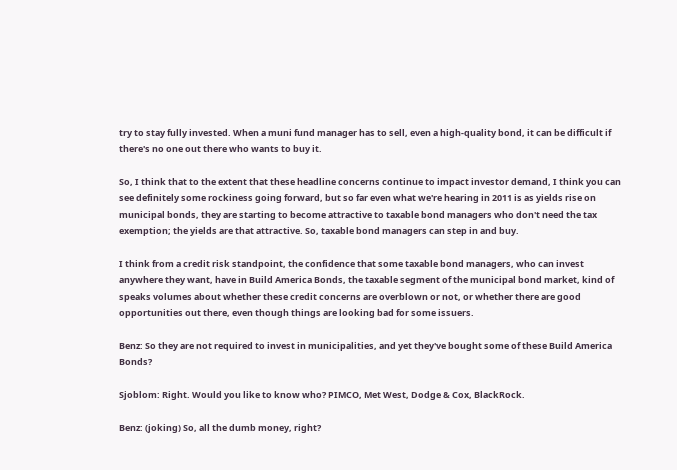try to stay fully invested. When a muni fund manager has to sell, even a high-quality bond, it can be difficult if there's no one out there who wants to buy it.

So, I think that to the extent that these headline concerns continue to impact investor demand, I think you can see definitely some rockiness going forward, but so far even what we're hearing in 2011 is as yields rise on municipal bonds, they are starting to become attractive to taxable bond managers who don't need the tax exemption; the yields are that attractive. So, taxable bond managers can step in and buy.

I think from a credit risk standpoint, the confidence that some taxable bond managers, who can invest anywhere they want, have in Build America Bonds, the taxable segment of the municipal bond market, kind of speaks volumes about whether these credit concerns are overblown or not, or whether there are good opportunities out there, even though things are looking bad for some issuers.

Benz: So they are not required to invest in municipalities, and yet they've bought some of these Build America Bonds?

Sjoblom: Right. Would you like to know who? PIMCO, Met West, Dodge & Cox, BlackRock.

Benz: (joking) So, all the dumb money, right?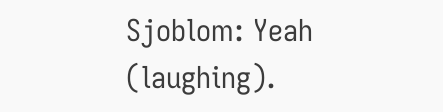Sjoblom: Yeah (laughing).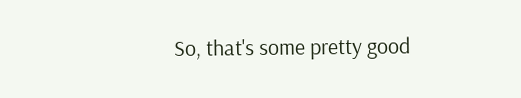So, that's some pretty good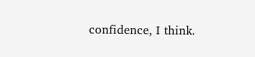confidence, I think.